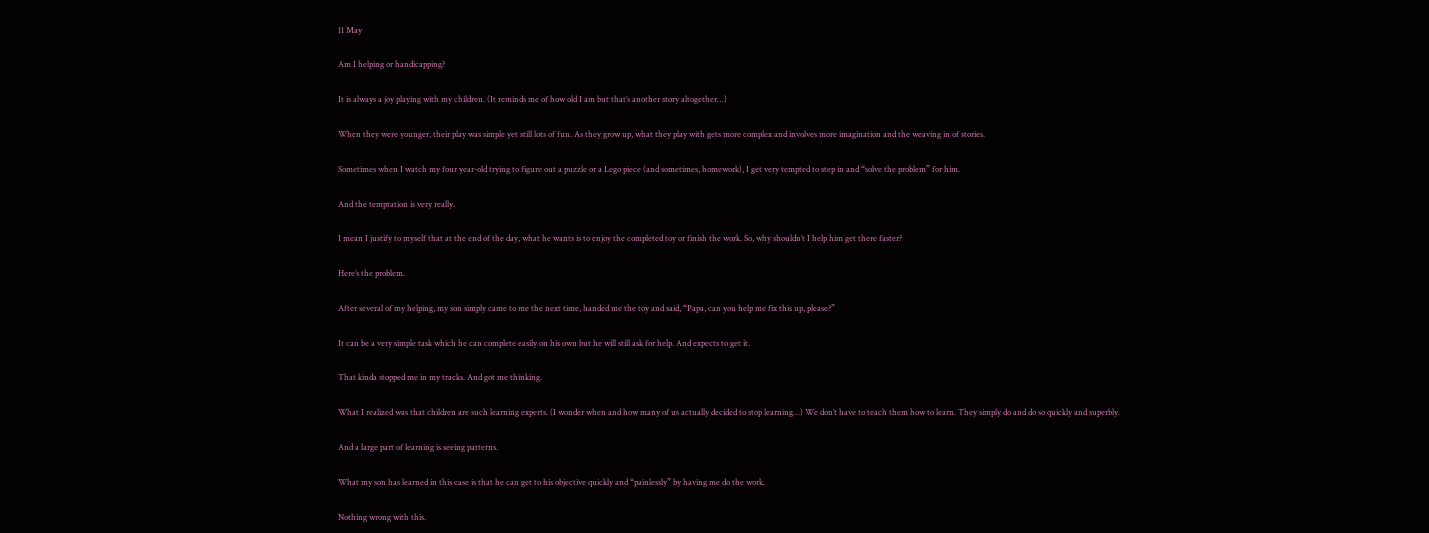11 May

Am I helping or handicapping?

It is always a joy playing with my children. (It reminds me of how old I am but that’s another story altogether…)

When they were younger, their play was simple yet still lots of fun. As they grow up, what they play with gets more complex and involves more imagination and the weaving in of stories.

Sometimes when I watch my four year-old trying to figure out a puzzle or a Lego piece (and sometimes, homework), I get very tempted to step in and “solve the problem” for him.

And the temptation is very really.

I mean I justify to myself that at the end of the day, what he wants is to enjoy the completed toy or finish the work. So, why shouldn’t I help him get there faster?

Here’s the problem.

After several of my helping, my son simply came to me the next time, handed me the toy and said, “Papa, can you help me fix this up, please?”

It can be a very simple task which he can complete easily on his own but he will still ask for help. And expects to get it.

That kinda stopped me in my tracks. And got me thinking.

What I realized was that children are such learning experts. (I wonder when and how many of us actually decided to stop learning…) We don’t have to teach them how to learn. They simply do and do so quickly and superbly.

And a large part of learning is seeing patterns.

What my son has learned in this case is that he can get to his objective quickly and “painlessly” by having me do the work.

Nothing wrong with this.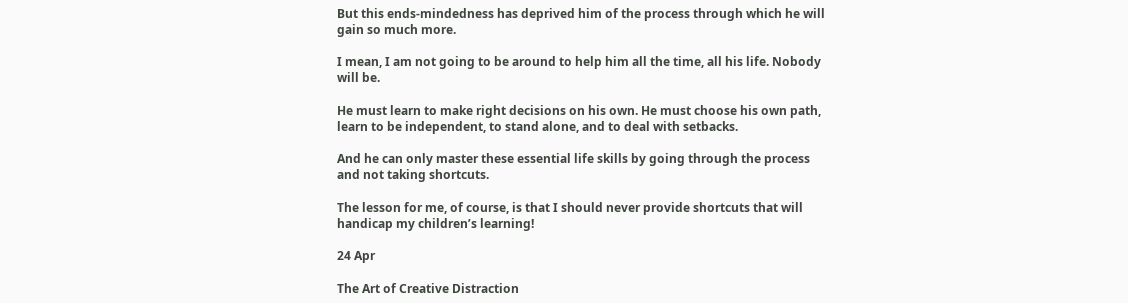But this ends-mindedness has deprived him of the process through which he will gain so much more.

I mean, I am not going to be around to help him all the time, all his life. Nobody will be.

He must learn to make right decisions on his own. He must choose his own path, learn to be independent, to stand alone, and to deal with setbacks.

And he can only master these essential life skills by going through the process and not taking shortcuts.

The lesson for me, of course, is that I should never provide shortcuts that will handicap my children’s learning!

24 Apr

The Art of Creative Distraction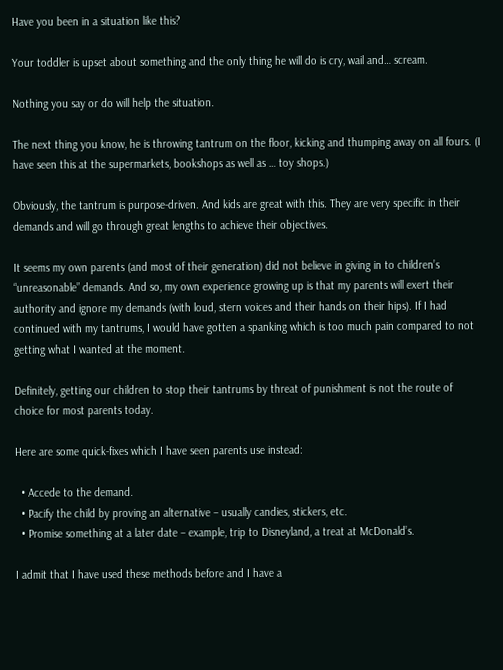Have you been in a situation like this?

Your toddler is upset about something and the only thing he will do is cry, wail and… scream.

Nothing you say or do will help the situation.

The next thing you know, he is throwing tantrum on the floor, kicking and thumping away on all fours. (I have seen this at the supermarkets, bookshops as well as … toy shops.)

Obviously, the tantrum is purpose-driven. And kids are great with this. They are very specific in their demands and will go through great lengths to achieve their objectives.

It seems my own parents (and most of their generation) did not believe in giving in to children’s “unreasonable” demands. And so, my own experience growing up is that my parents will exert their authority and ignore my demands (with loud, stern voices and their hands on their hips). If I had continued with my tantrums, I would have gotten a spanking which is too much pain compared to not getting what I wanted at the moment.

Definitely, getting our children to stop their tantrums by threat of punishment is not the route of choice for most parents today.

Here are some quick-fixes which I have seen parents use instead:

  • Accede to the demand.
  • Pacify the child by proving an alternative – usually candies, stickers, etc.
  • Promise something at a later date – example, trip to Disneyland, a treat at McDonald’s.

I admit that I have used these methods before and I have a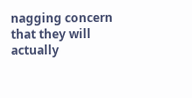nagging concern that they will actually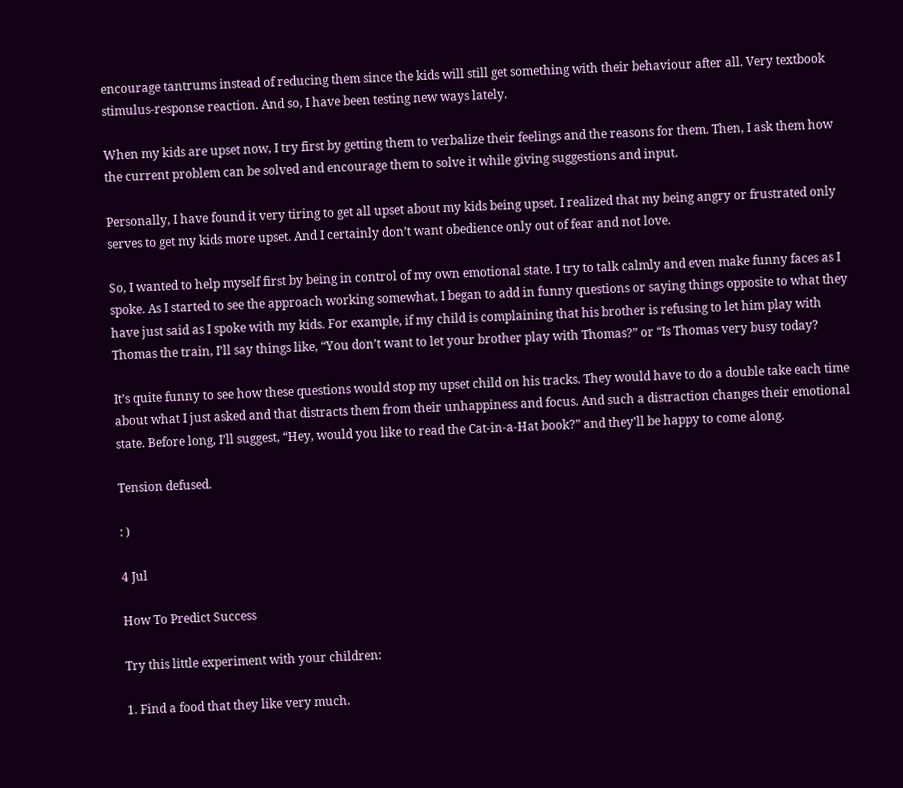encourage tantrums instead of reducing them since the kids will still get something with their behaviour after all. Very textbook stimulus-response reaction. And so, I have been testing new ways lately.

When my kids are upset now, I try first by getting them to verbalize their feelings and the reasons for them. Then, I ask them how the current problem can be solved and encourage them to solve it while giving suggestions and input.

Personally, I have found it very tiring to get all upset about my kids being upset. I realized that my being angry or frustrated only serves to get my kids more upset. And I certainly don’t want obedience only out of fear and not love.

So, I wanted to help myself first by being in control of my own emotional state. I try to talk calmly and even make funny faces as I spoke. As I started to see the approach working somewhat, I began to add in funny questions or saying things opposite to what they have just said as I spoke with my kids. For example, if my child is complaining that his brother is refusing to let him play with Thomas the train, I’ll say things like, “You don’t want to let your brother play with Thomas?” or “Is Thomas very busy today?

It’s quite funny to see how these questions would stop my upset child on his tracks. They would have to do a double take each time about what I just asked and that distracts them from their unhappiness and focus. And such a distraction changes their emotional state. Before long, I’ll suggest, “Hey, would you like to read the Cat-in-a-Hat book?” and they’ll be happy to come along.

Tension defused.

: )

4 Jul

How To Predict Success

Try this little experiment with your children:

1. Find a food that they like very much.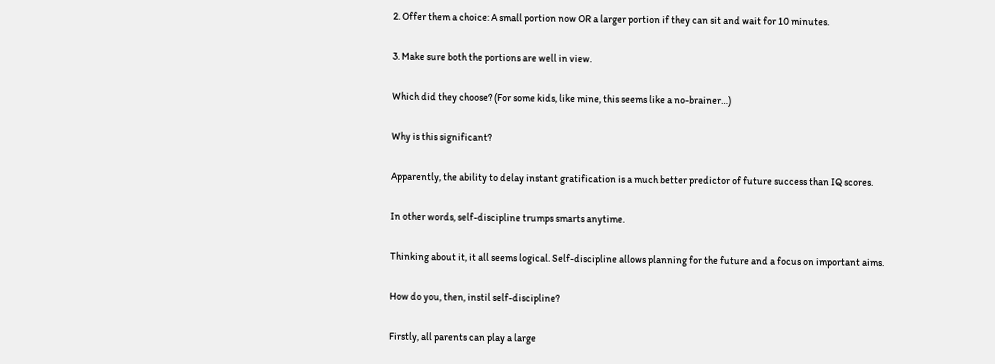2. Offer them a choice: A small portion now OR a larger portion if they can sit and wait for 10 minutes.

3. Make sure both the portions are well in view.

Which did they choose? (For some kids, like mine, this seems like a no-brainer…)

Why is this significant?

Apparently, the ability to delay instant gratification is a much better predictor of future success than IQ scores.

In other words, self-discipline trumps smarts anytime.

Thinking about it, it all seems logical. Self-discipline allows planning for the future and a focus on important aims.

How do you, then, instil self-discipline?

Firstly, all parents can play a large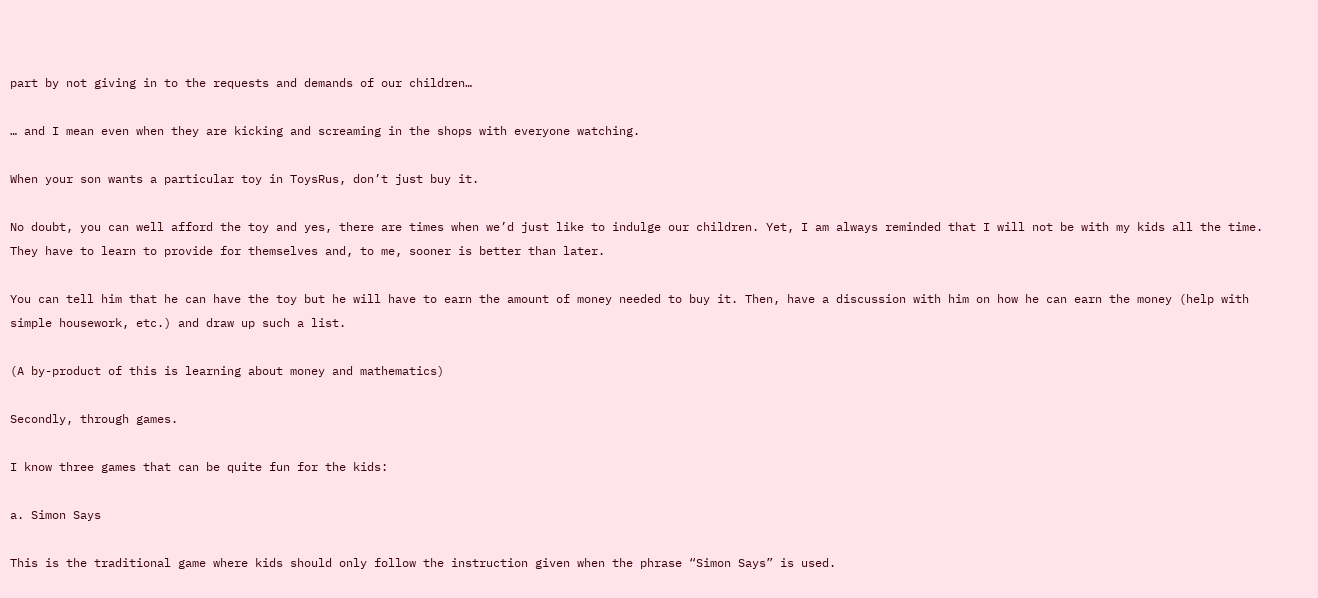part by not giving in to the requests and demands of our children…

… and I mean even when they are kicking and screaming in the shops with everyone watching.

When your son wants a particular toy in ToysRus, don’t just buy it.

No doubt, you can well afford the toy and yes, there are times when we’d just like to indulge our children. Yet, I am always reminded that I will not be with my kids all the time. They have to learn to provide for themselves and, to me, sooner is better than later.

You can tell him that he can have the toy but he will have to earn the amount of money needed to buy it. Then, have a discussion with him on how he can earn the money (help with simple housework, etc.) and draw up such a list.

(A by-product of this is learning about money and mathematics)

Secondly, through games.

I know three games that can be quite fun for the kids:

a. Simon Says

This is the traditional game where kids should only follow the instruction given when the phrase “Simon Says” is used.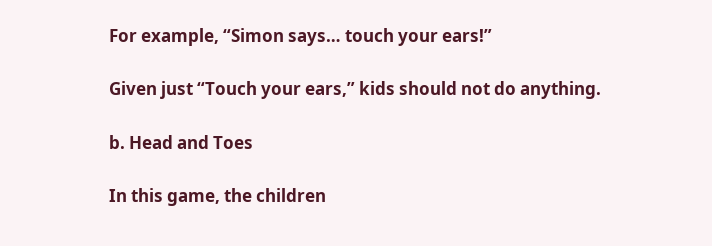For example, “Simon says… touch your ears!”

Given just “Touch your ears,” kids should not do anything.

b. Head and Toes

In this game, the children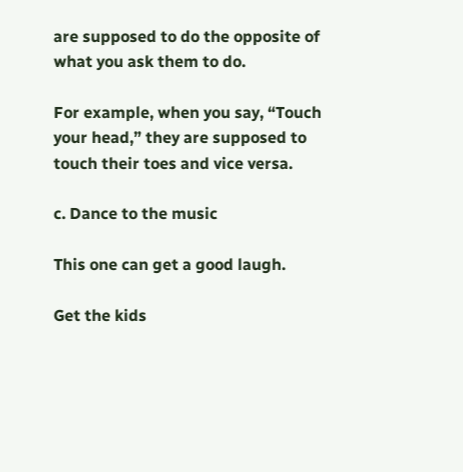are supposed to do the opposite of what you ask them to do.

For example, when you say, “Touch your head,” they are supposed to touch their toes and vice versa.

c. Dance to the music

This one can get a good laugh.

Get the kids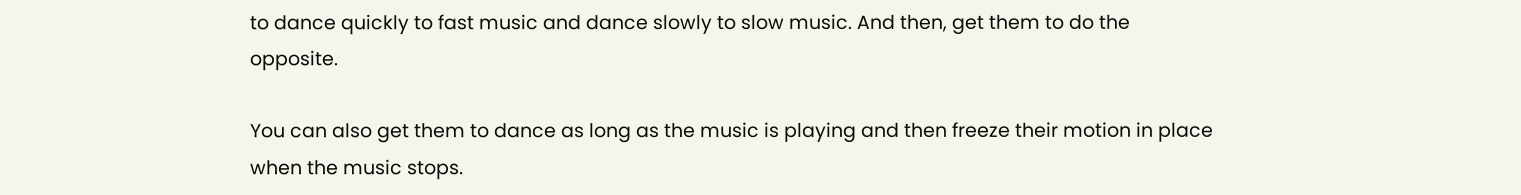to dance quickly to fast music and dance slowly to slow music. And then, get them to do the opposite.

You can also get them to dance as long as the music is playing and then freeze their motion in place when the music stops.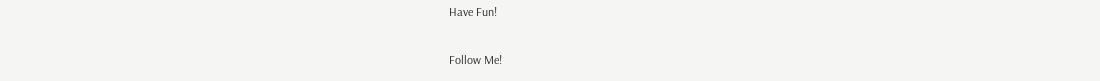Have Fun!

Follow Me!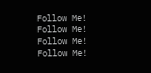Follow Me! Follow Me! Follow Me! Follow Me!